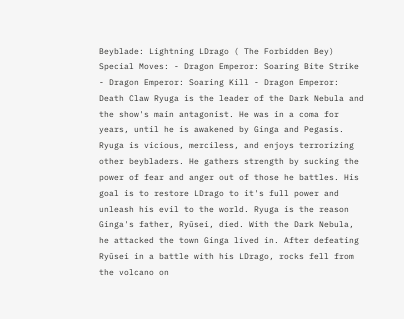Beyblade: Lightning LDrago ( The Forbidden Bey) Special Moves: - Dragon Emperor: Soaring Bite Strike - Dragon Emperor: Soaring Kill - Dragon Emperor: Death Claw Ryuga is the leader of the Dark Nebula and the show's main antagonist. He was in a coma for years, until he is awakened by Ginga and Pegasis. Ryuga is vicious, merciless, and enjoys terrorizing other beybladers. He gathers strength by sucking the power of fear and anger out of those he battles. His goal is to restore LDrago to it's full power and unleash his evil to the world. Ryuga is the reason Ginga's father, Ryūsei, died. With the Dark Nebula, he attacked the town Ginga lived in. After defeating Ryūsei in a battle with his LDrago, rocks fell from the volcano on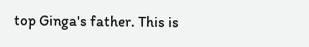top Ginga's father. This is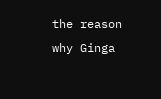the reason why Ginga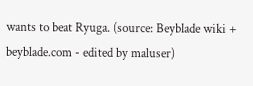wants to beat Ryuga. (source: Beyblade wiki + beyblade.com - edited by maluser)